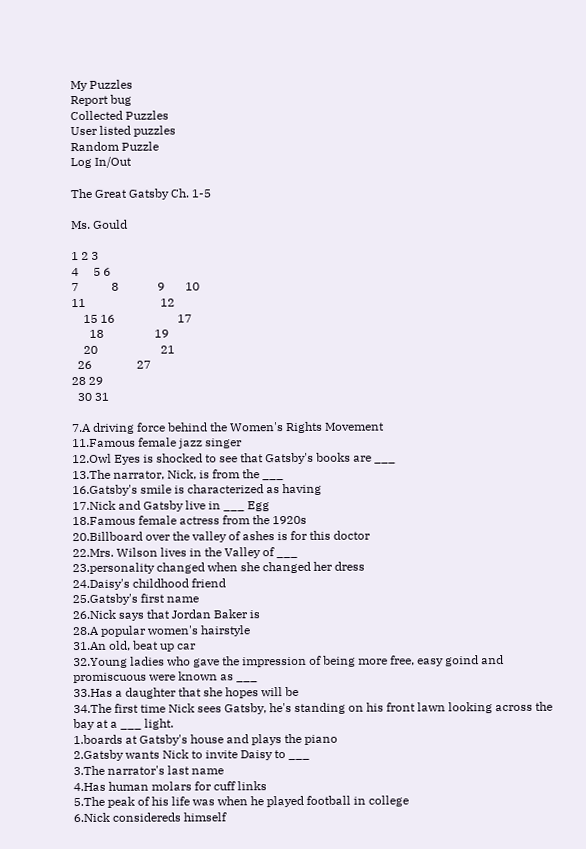My Puzzles
Report bug
Collected Puzzles
User listed puzzles
Random Puzzle
Log In/Out

The Great Gatsby Ch. 1-5

Ms. Gould

1 2 3
4     5 6
7           8             9       10
11                         12
    15 16                     17
      18                 19
    20                     21
  26               27
28 29
  30 31

7.A driving force behind the Women's Rights Movement
11.Famous female jazz singer
12.Owl Eyes is shocked to see that Gatsby's books are ___
13.The narrator, Nick, is from the ___
16.Gatsby's smile is characterized as having
17.Nick and Gatsby live in ___ Egg
18.Famous female actress from the 1920s
20.Billboard over the valley of ashes is for this doctor
22.Mrs. Wilson lives in the Valley of ___
23.personality changed when she changed her dress
24.Daisy's childhood friend
25.Gatsby's first name
26.Nick says that Jordan Baker is
28.A popular women's hairstyle
31.An old, beat up car
32.Young ladies who gave the impression of being more free, easy goind and promiscuous were known as ___
33.Has a daughter that she hopes will be
34.The first time Nick sees Gatsby, he's standing on his front lawn looking across the bay at a ___ light.
1.boards at Gatsby's house and plays the piano
2.Gatsby wants Nick to invite Daisy to ___
3.The narrator's last name
4.Has human molars for cuff links
5.The peak of his life was when he played football in college
6.Nick considereds himself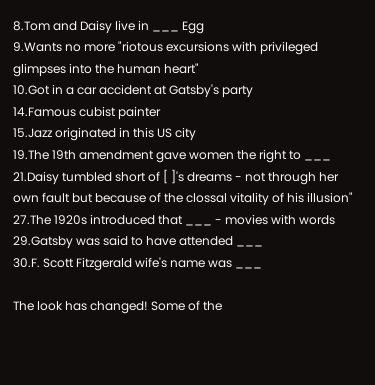8.Tom and Daisy live in ___ Egg
9.Wants no more "riotous excursions with privileged glimpses into the human heart"
10.Got in a car accident at Gatsby's party
14.Famous cubist painter
15.Jazz originated in this US city
19.The 19th amendment gave women the right to ___
21.Daisy tumbled short of [ ]'s dreams - not through her own fault but because of the clossal vitality of his illusion"
27.The 1920s introduced that ___ - movies with words
29.Gatsby was said to have attended ___
30.F. Scott Fitzgerald wife's name was ___

The look has changed! Some of the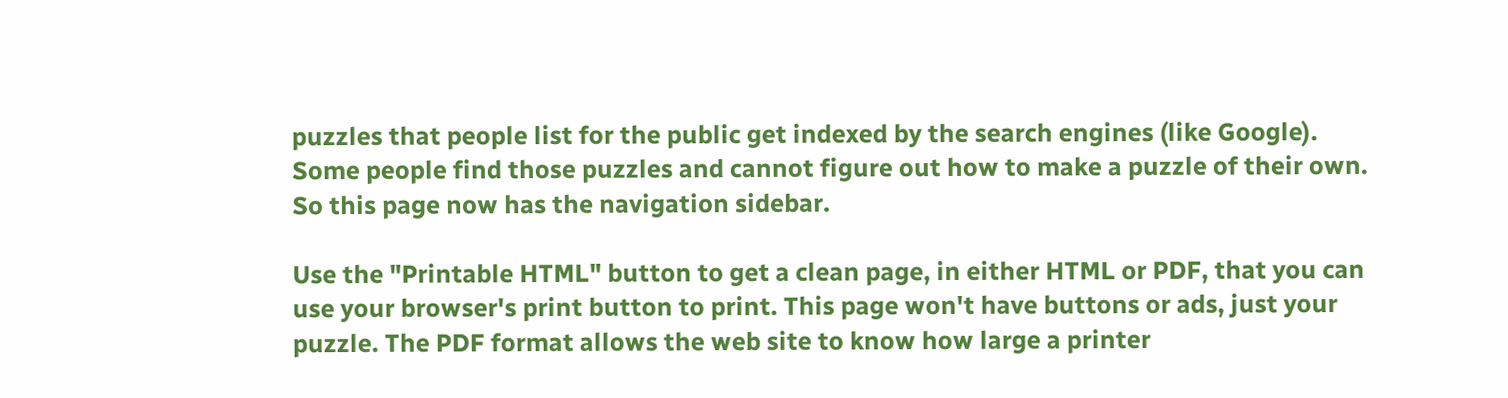puzzles that people list for the public get indexed by the search engines (like Google). Some people find those puzzles and cannot figure out how to make a puzzle of their own. So this page now has the navigation sidebar.

Use the "Printable HTML" button to get a clean page, in either HTML or PDF, that you can use your browser's print button to print. This page won't have buttons or ads, just your puzzle. The PDF format allows the web site to know how large a printer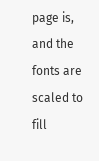page is, and the fonts are scaled to fill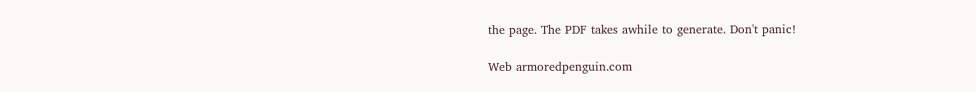the page. The PDF takes awhile to generate. Don't panic!

Web armoredpenguin.com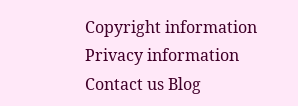Copyright information Privacy information Contact us Blog